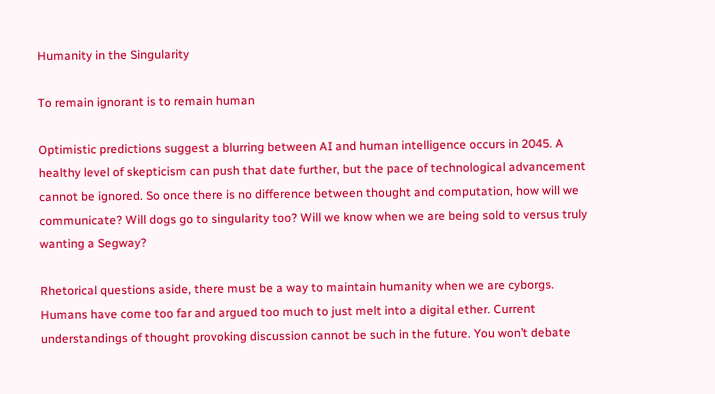Humanity in the Singularity

To remain ignorant is to remain human

Optimistic predictions suggest a blurring between AI and human intelligence occurs in 2045. A healthy level of skepticism can push that date further, but the pace of technological advancement cannot be ignored. So once there is no difference between thought and computation, how will we communicate? Will dogs go to singularity too? Will we know when we are being sold to versus truly wanting a Segway?

Rhetorical questions aside, there must be a way to maintain humanity when we are cyborgs. Humans have come too far and argued too much to just melt into a digital ether. Current understandings of thought provoking discussion cannot be such in the future. You won’t debate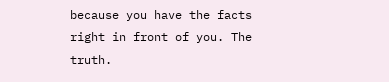because you have the facts right in front of you. The truth.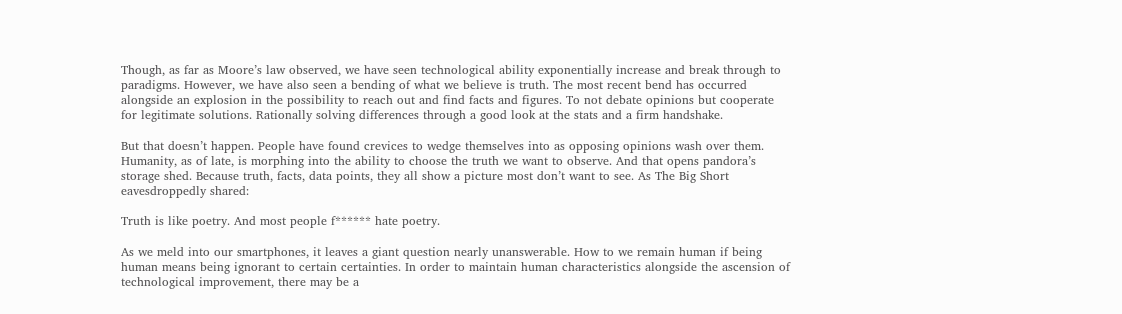Though, as far as Moore’s law observed, we have seen technological ability exponentially increase and break through to paradigms. However, we have also seen a bending of what we believe is truth. The most recent bend has occurred alongside an explosion in the possibility to reach out and find facts and figures. To not debate opinions but cooperate for legitimate solutions. Rationally solving differences through a good look at the stats and a firm handshake.

But that doesn’t happen. People have found crevices to wedge themselves into as opposing opinions wash over them. Humanity, as of late, is morphing into the ability to choose the truth we want to observe. And that opens pandora’s storage shed. Because truth, facts, data points, they all show a picture most don’t want to see. As The Big Short eavesdroppedly shared:

Truth is like poetry. And most people f****** hate poetry.

As we meld into our smartphones, it leaves a giant question nearly unanswerable. How to we remain human if being human means being ignorant to certain certainties. In order to maintain human characteristics alongside the ascension of technological improvement, there may be a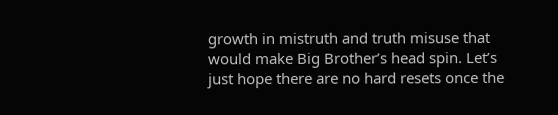growth in mistruth and truth misuse that would make Big Brother’s head spin. Let’s just hope there are no hard resets once the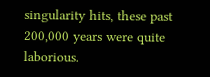singularity hits, these past 200,000 years were quite laborious.